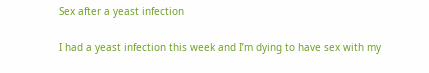Sex after a yeast infection

I had a yeast infection this week and I’m dying to have sex with my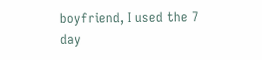boyfriend, I used the 7 day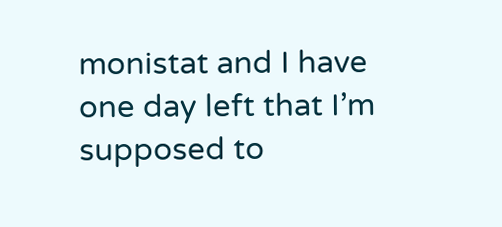monistat and I have one day left that I’m supposed to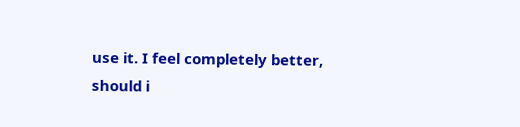use it. I feel completely better, should i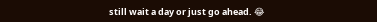still wait a day or just go ahead. 😂